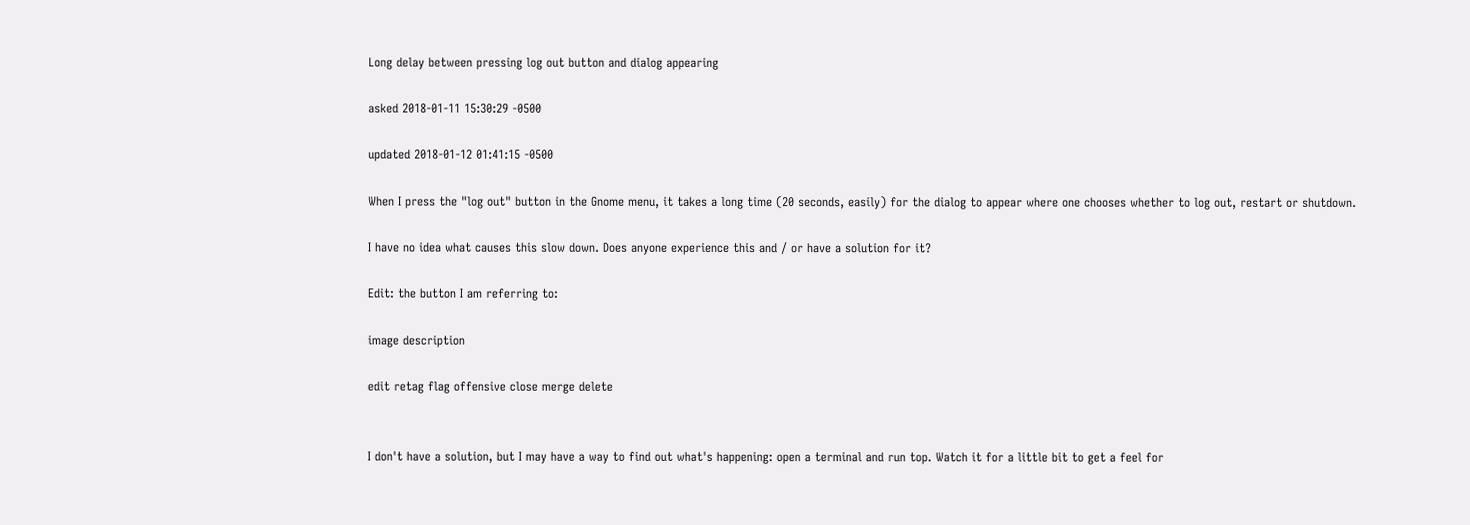Long delay between pressing log out button and dialog appearing

asked 2018-01-11 15:30:29 -0500

updated 2018-01-12 01:41:15 -0500

When I press the "log out" button in the Gnome menu, it takes a long time (20 seconds, easily) for the dialog to appear where one chooses whether to log out, restart or shutdown.

I have no idea what causes this slow down. Does anyone experience this and / or have a solution for it?

Edit: the button I am referring to:

image description

edit retag flag offensive close merge delete


I don't have a solution, but I may have a way to find out what's happening: open a terminal and run top. Watch it for a little bit to get a feel for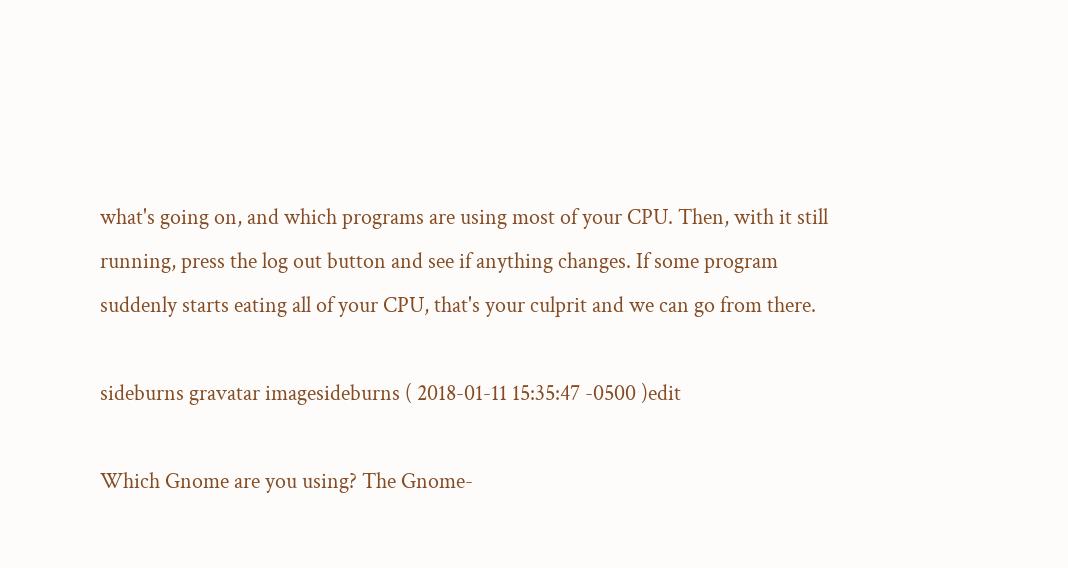what's going on, and which programs are using most of your CPU. Then, with it still running, press the log out button and see if anything changes. If some program suddenly starts eating all of your CPU, that's your culprit and we can go from there.

sideburns gravatar imagesideburns ( 2018-01-11 15:35:47 -0500 )edit

Which Gnome are you using? The Gnome-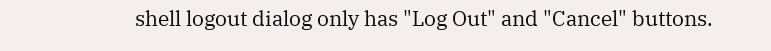shell logout dialog only has "Log Out" and "Cancel" buttons.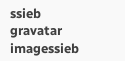ssieb gravatar imagessieb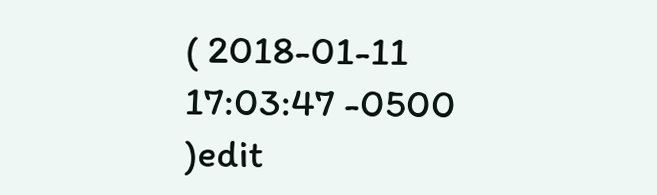( 2018-01-11 17:03:47 -0500 )edit